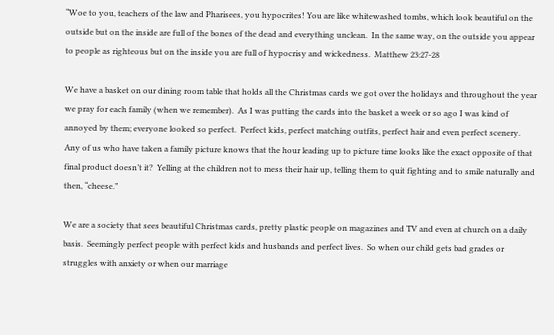“Woe to you, teachers of the law and Pharisees, you hypocrites! You are like whitewashed tombs, which look beautiful on the outside but on the inside are full of the bones of the dead and everything unclean.  In the same way, on the outside you appear to people as righteous but on the inside you are full of hypocrisy and wickedness.  Matthew 23:27-28

We have a basket on our dining room table that holds all the Christmas cards we got over the holidays and throughout the year we pray for each family (when we remember).  As I was putting the cards into the basket a week or so ago I was kind of annoyed by them; everyone looked so perfect.  Perfect kids, perfect matching outfits, perfect hair and even perfect scenery.  Any of us who have taken a family picture knows that the hour leading up to picture time looks like the exact opposite of that final product doesn’t it?  Yelling at the children not to mess their hair up, telling them to quit fighting and to smile naturally and then, “cheese.”

We are a society that sees beautiful Christmas cards, pretty plastic people on magazines and TV and even at church on a daily basis.  Seemingly perfect people with perfect kids and husbands and perfect lives.  So when our child gets bad grades or struggles with anxiety or when our marriage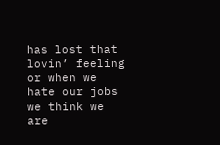has lost that lovin’ feeling or when we hate our jobs we think we are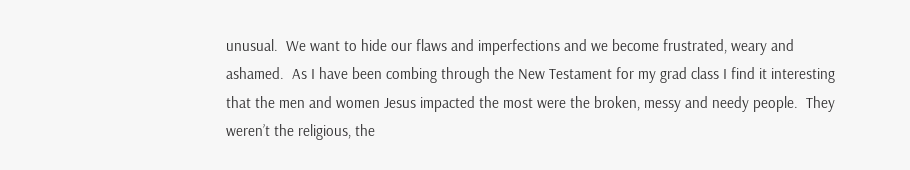unusual.  We want to hide our flaws and imperfections and we become frustrated, weary and ashamed.  As I have been combing through the New Testament for my grad class I find it interesting that the men and women Jesus impacted the most were the broken, messy and needy people.  They weren’t the religious, the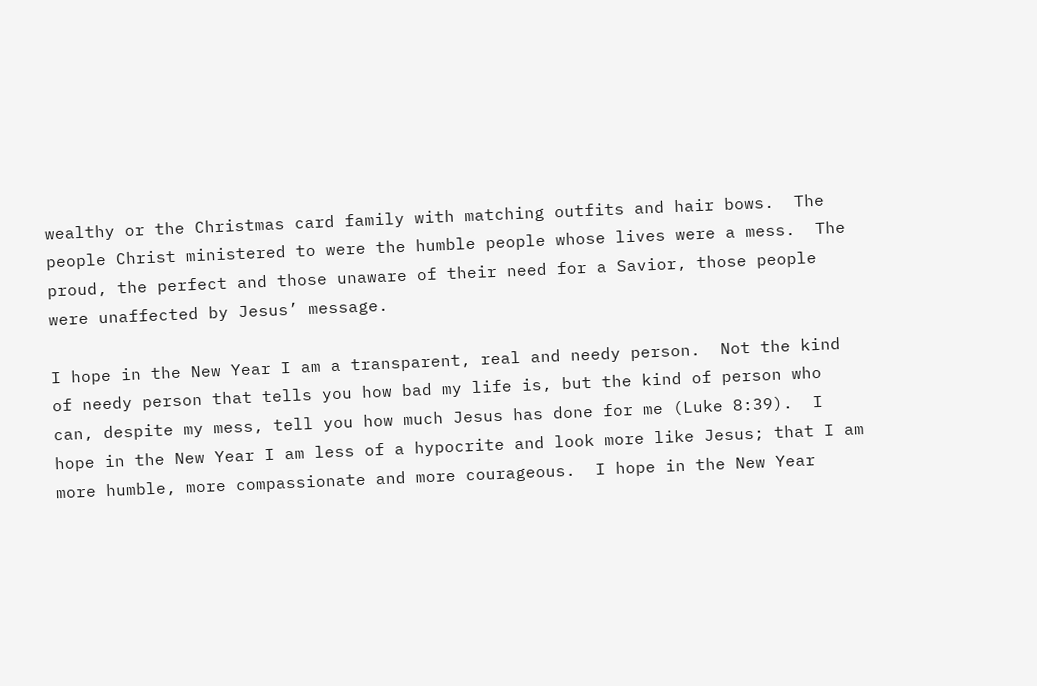wealthy or the Christmas card family with matching outfits and hair bows.  The people Christ ministered to were the humble people whose lives were a mess.  The proud, the perfect and those unaware of their need for a Savior, those people were unaffected by Jesus’ message.

I hope in the New Year I am a transparent, real and needy person.  Not the kind of needy person that tells you how bad my life is, but the kind of person who can, despite my mess, tell you how much Jesus has done for me (Luke 8:39).  I hope in the New Year I am less of a hypocrite and look more like Jesus; that I am more humble, more compassionate and more courageous.  I hope in the New Year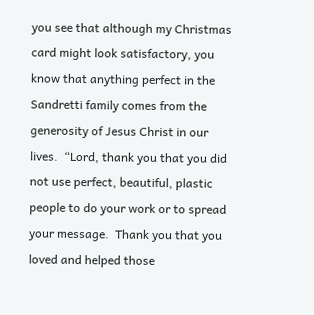you see that although my Christmas card might look satisfactory, you know that anything perfect in the Sandretti family comes from the generosity of Jesus Christ in our lives.  “Lord, thank you that you did not use perfect, beautiful, plastic people to do your work or to spread your message.  Thank you that you loved and helped those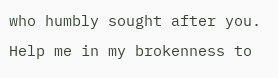who humbly sought after you.  Help me in my brokenness to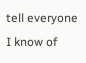tell everyone I know of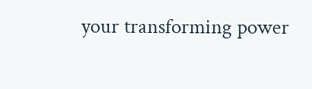your transforming power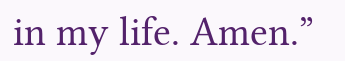in my life. Amen.”